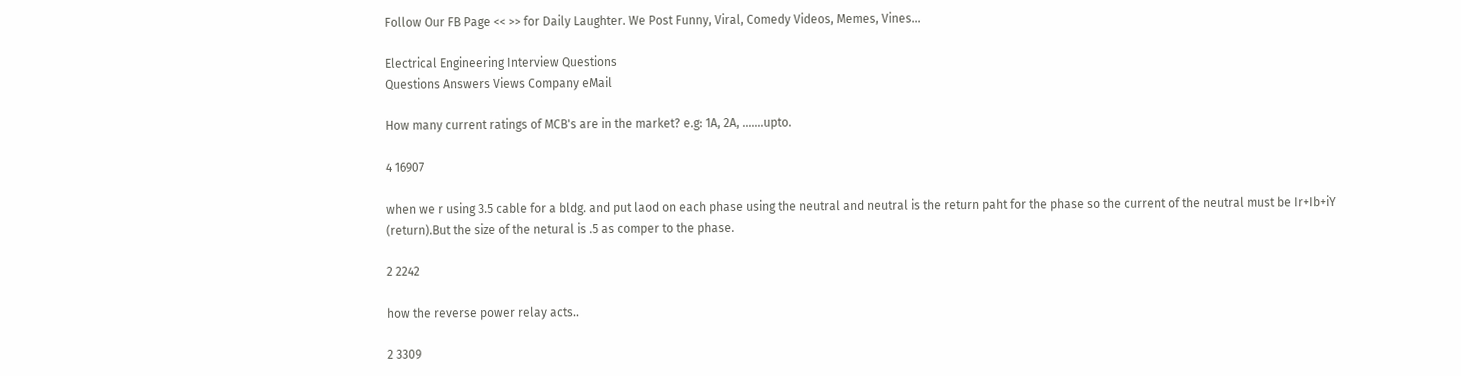Follow Our FB Page << >> for Daily Laughter. We Post Funny, Viral, Comedy Videos, Memes, Vines...

Electrical Engineering Interview Questions
Questions Answers Views Company eMail

How many current ratings of MCB's are in the market? e.g: 1A, 2A, .......upto.

4 16907

when we r using 3.5 cable for a bldg. and put laod on each phase using the neutral and neutral is the return paht for the phase so the current of the neutral must be Ir+Ib+iY (return).But the size of the netural is .5 as comper to the phase.

2 2242

how the reverse power relay acts..

2 3309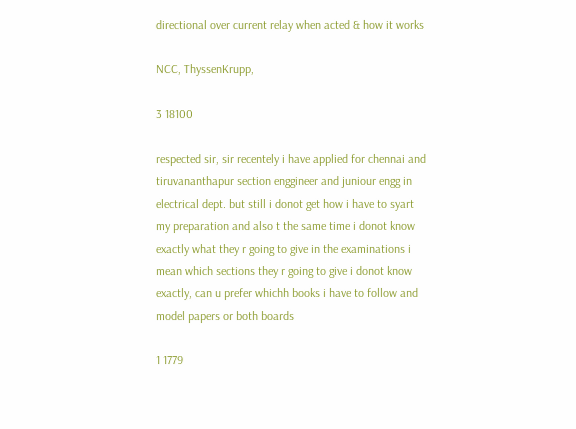directional over current relay when acted & how it works

NCC, ThyssenKrupp,

3 18100

respected sir, sir recentely i have applied for chennai and tiruvananthapur section enggineer and juniour engg in electrical dept. but still i donot get how i have to syart my preparation and also t the same time i donot know exactly what they r going to give in the examinations i mean which sections they r going to give i donot know exactly, can u prefer whichh books i have to follow and model papers or both boards

1 1779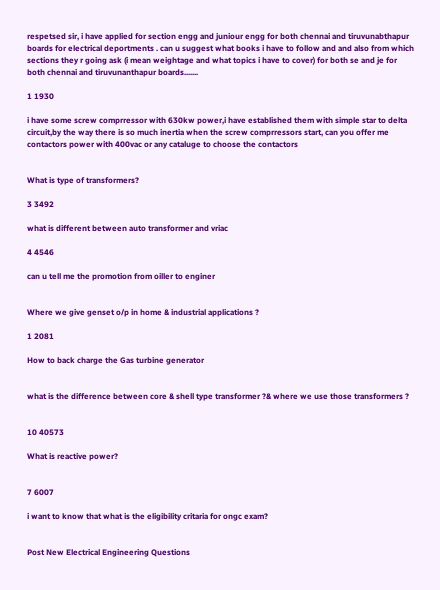respetsed sir, i have applied for section engg and juniour engg for both chennai and tiruvunabthapur boards for electrical deportments . can u suggest what books i have to follow and and also from which sections they r going ask (i mean weightage and what topics i have to cover) for both se and je for both chennai and tiruvunanthapur boards.......

1 1930

i have some screw comprressor with 630kw power,i have established them with simple star to delta circuit,by the way there is so much inertia when the screw comprressors start, can you offer me contactors power with 400vac or any cataluge to choose the contactors


What is type of transformers?

3 3492

what is different between auto transformer and vriac

4 4546

can u tell me the promotion from oiller to enginer


Where we give genset o/p in home & industrial applications ?

1 2081

How to back charge the Gas turbine generator


what is the difference between core & shell type transformer ?& where we use those transformers ?


10 40573

What is reactive power?


7 6007

i want to know that what is the eligibility critaria for ongc exam?


Post New Electrical Engineering Questions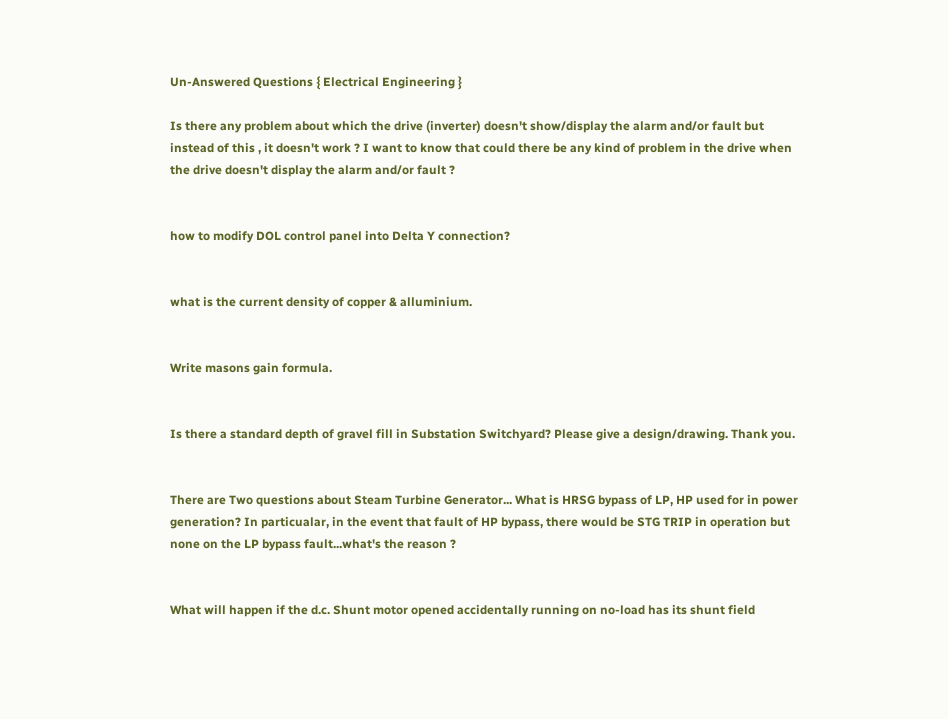Un-Answered Questions { Electrical Engineering }

Is there any problem about which the drive (inverter) doesn't show/display the alarm and/or fault but instead of this , it doesn't work ? I want to know that could there be any kind of problem in the drive when the drive doesn't display the alarm and/or fault ?


how to modify DOL control panel into Delta Y connection?


what is the current density of copper & alluminium.


Write masons gain formula.


Is there a standard depth of gravel fill in Substation Switchyard? Please give a design/drawing. Thank you.


There are Two questions about Steam Turbine Generator... What is HRSG bypass of LP, HP used for in power generation? In particualar, in the event that fault of HP bypass, there would be STG TRIP in operation but none on the LP bypass fault...what's the reason ?


What will happen if the d.c. Shunt motor opened accidentally running on no-load has its shunt field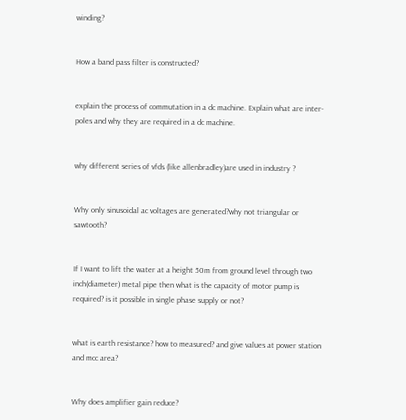winding?


How a band pass filter is constructed?


explain the process of commutation in a dc machine. Explain what are inter-poles and why they are required in a dc machine.


why different series of vfds (like allenbradley)are used in industry ?


Why only sinusoidal ac voltages are generated?why not triangular or sawtooth?


If I want to lift the water at a height 50m from ground level through two inch(diameter) metal pipe then what is the capacity of motor pump is required? is it possible in single phase supply or not?


what is earth resistance? how to measured? and give values at power station and mcc area?


Why does amplifier gain reduce?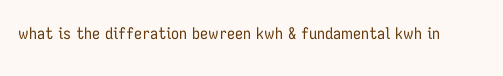what is the differation bewreen kwh & fundamental kwh in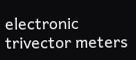electronic trivector meters